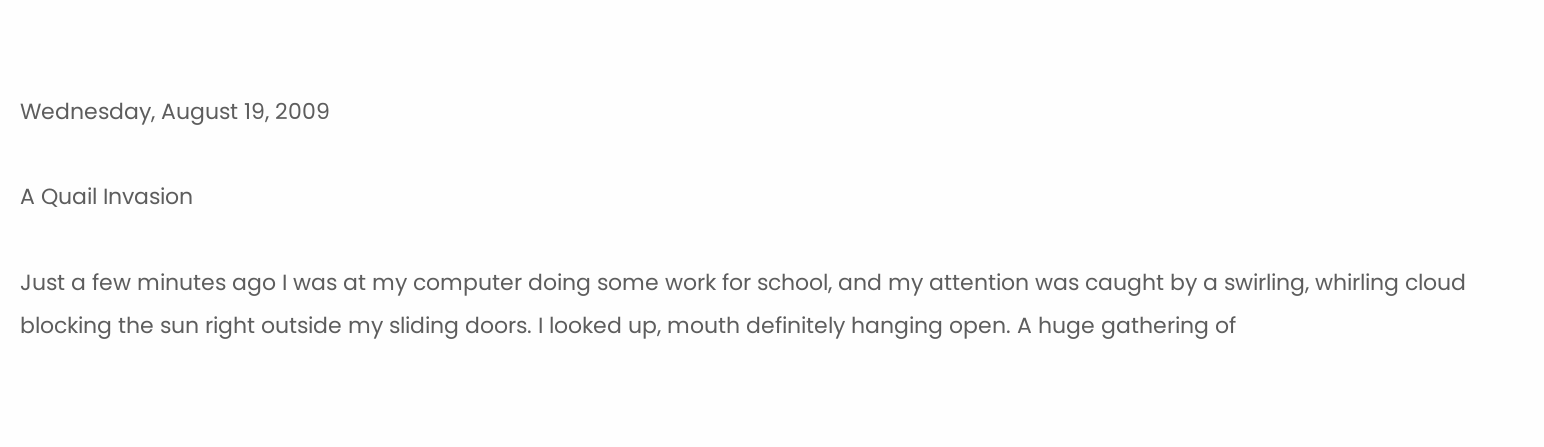Wednesday, August 19, 2009

A Quail Invasion

Just a few minutes ago I was at my computer doing some work for school, and my attention was caught by a swirling, whirling cloud blocking the sun right outside my sliding doors. I looked up, mouth definitely hanging open. A huge gathering of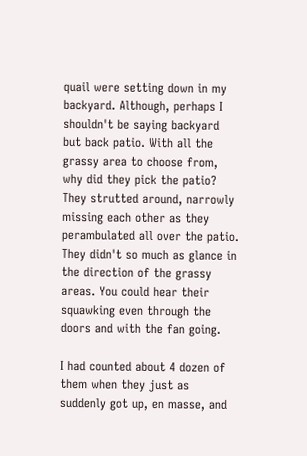quail were setting down in my backyard. Although, perhaps I shouldn't be saying backyard but back patio. With all the grassy area to choose from, why did they pick the patio? They strutted around, narrowly missing each other as they perambulated all over the patio. They didn't so much as glance in the direction of the grassy areas. You could hear their squawking even through the doors and with the fan going.

I had counted about 4 dozen of them when they just as suddenly got up, en masse, and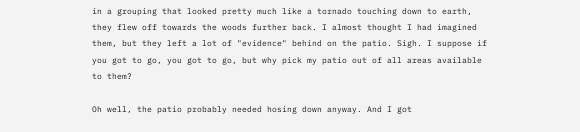in a grouping that looked pretty much like a tornado touching down to earth, they flew off towards the woods further back. I almost thought I had imagined them, but they left a lot of "evidence" behind on the patio. Sigh. I suppose if you got to go, you got to go, but why pick my patio out of all areas available to them?

Oh well, the patio probably needed hosing down anyway. And I got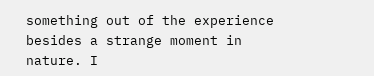something out of the experience besides a strange moment in nature. I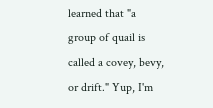learned that "a group of quail is called a covey, bevy, or drift." Yup, I'm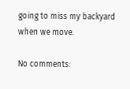going to miss my backyard when we move.

No comments: